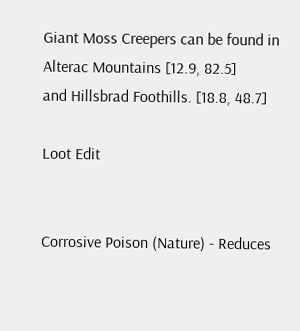Giant Moss Creepers can be found in Alterac Mountains [12.9, 82.5]
and Hillsbrad Foothills. [18.8, 48.7]

Loot Edit


Corrosive Poison (Nature) - Reduces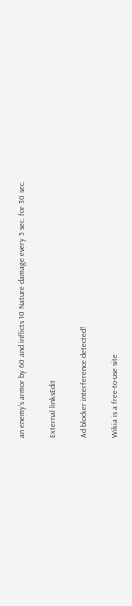an enemy's armor by 60 and inflicts 10 Nature damage every 5 sec. for 30 sec.

External linksEdit

Ad blocker interference detected!

Wikia is a free-to-use site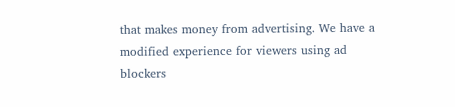that makes money from advertising. We have a modified experience for viewers using ad blockers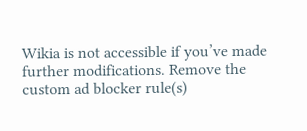Wikia is not accessible if you’ve made further modifications. Remove the custom ad blocker rule(s)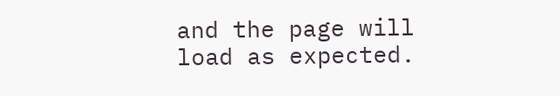and the page will load as expected.